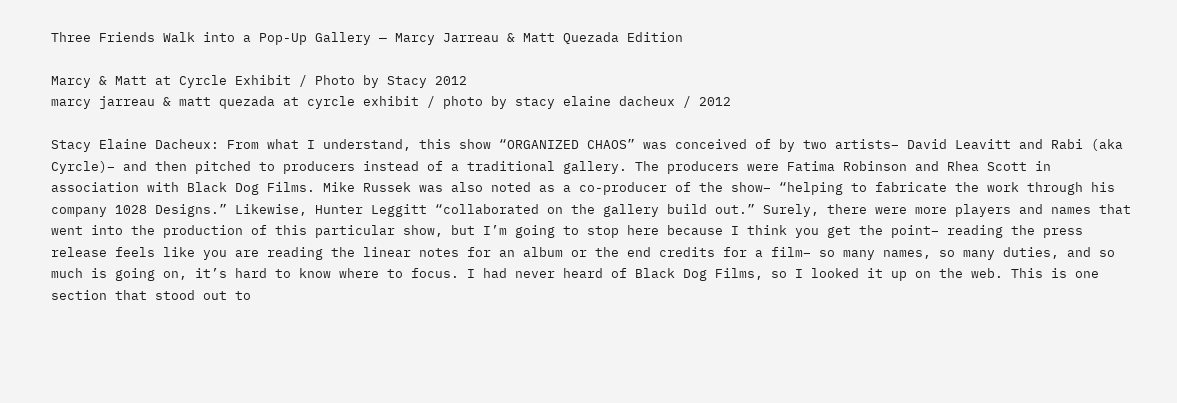Three Friends Walk into a Pop-Up Gallery — Marcy Jarreau & Matt Quezada Edition

Marcy & Matt at Cyrcle Exhibit / Photo by Stacy 2012
marcy jarreau & matt quezada at cyrcle exhibit / photo by stacy elaine dacheux / 2012

Stacy Elaine Dacheux: From what I understand, this show “ORGANIZED CHAOS” was conceived of by two artists– David Leavitt and Rabi (aka Cyrcle)– and then pitched to producers instead of a traditional gallery. The producers were Fatima Robinson and Rhea Scott in association with Black Dog Films. Mike Russek was also noted as a co-producer of the show– “helping to fabricate the work through his company 1028 Designs.” Likewise, Hunter Leggitt “collaborated on the gallery build out.” Surely, there were more players and names that went into the production of this particular show, but I’m going to stop here because I think you get the point– reading the press release feels like you are reading the linear notes for an album or the end credits for a film– so many names, so many duties, and so much is going on, it’s hard to know where to focus. I had never heard of Black Dog Films, so I looked it up on the web. This is one section that stood out to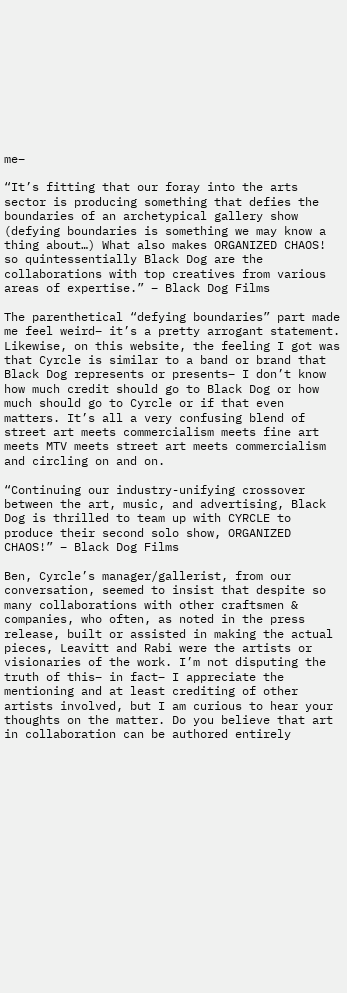me–

“It’s fitting that our foray into the arts sector is producing something that defies the boundaries of an archetypical gallery show (defying boundaries is something we may know a thing about…) What also makes ORGANIZED CHAOS! so quintessentially Black Dog are the collaborations with top creatives from various areas of expertise.” – Black Dog Films

The parenthetical “defying boundaries” part made me feel weird– it’s a pretty arrogant statement. Likewise, on this website, the feeling I got was that Cyrcle is similar to a band or brand that Black Dog represents or presents– I don’t know how much credit should go to Black Dog or how much should go to Cyrcle or if that even matters. It’s all a very confusing blend of street art meets commercialism meets fine art meets MTV meets street art meets commercialism and circling on and on.

“Continuing our industry-unifying crossover between the art, music, and advertising, Black Dog is thrilled to team up with CYRCLE to produce their second solo show, ORGANIZED CHAOS!” – Black Dog Films

Ben, Cyrcle’s manager/gallerist, from our conversation, seemed to insist that despite so many collaborations with other craftsmen & companies, who often, as noted in the press release, built or assisted in making the actual pieces, Leavitt and Rabi were the artists or visionaries of the work. I’m not disputing the truth of this– in fact– I appreciate the mentioning and at least crediting of other artists involved, but I am curious to hear your thoughts on the matter. Do you believe that art in collaboration can be authored entirely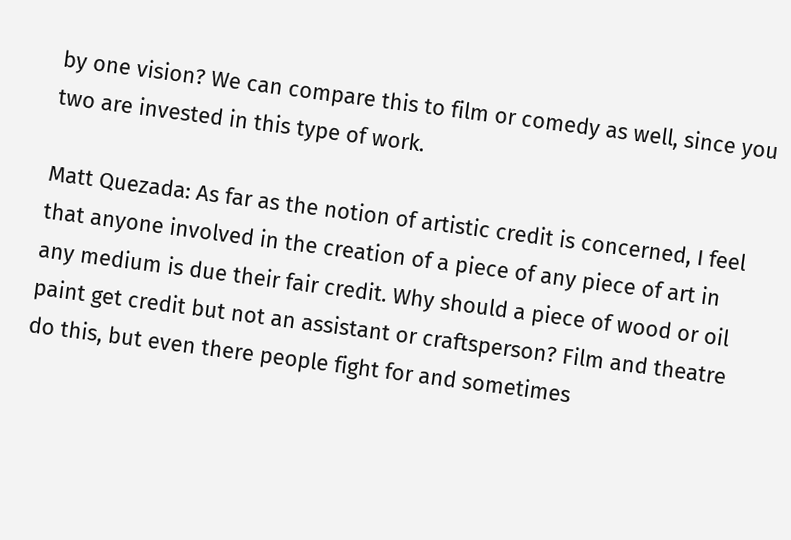by one vision? We can compare this to film or comedy as well, since you two are invested in this type of work.

Matt Quezada: As far as the notion of artistic credit is concerned, I feel that anyone involved in the creation of a piece of any piece of art in any medium is due their fair credit. Why should a piece of wood or oil paint get credit but not an assistant or craftsperson? Film and theatre do this, but even there people fight for and sometimes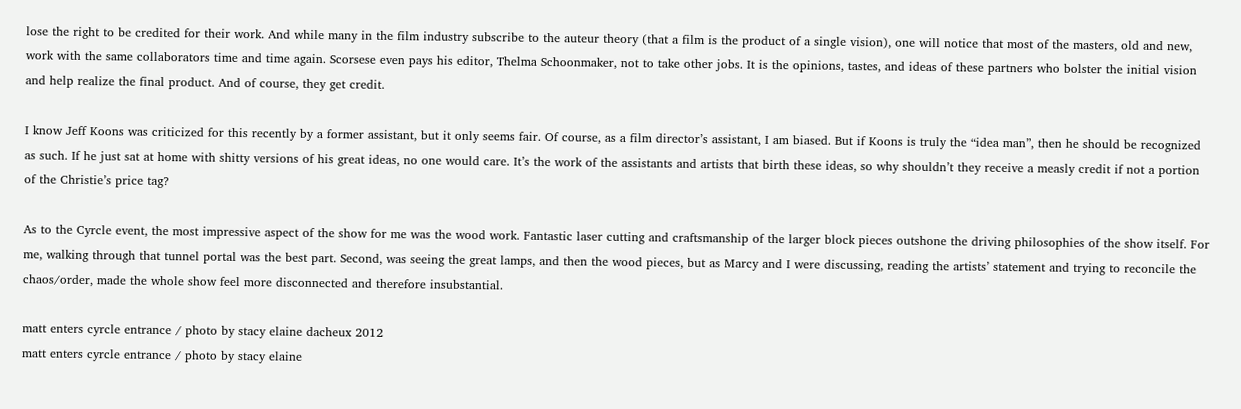lose the right to be credited for their work. And while many in the film industry subscribe to the auteur theory (that a film is the product of a single vision), one will notice that most of the masters, old and new, work with the same collaborators time and time again. Scorsese even pays his editor, Thelma Schoonmaker, not to take other jobs. It is the opinions, tastes, and ideas of these partners who bolster the initial vision and help realize the final product. And of course, they get credit.

I know Jeff Koons was criticized for this recently by a former assistant, but it only seems fair. Of course, as a film director’s assistant, I am biased. But if Koons is truly the “idea man”, then he should be recognized as such. If he just sat at home with shitty versions of his great ideas, no one would care. It’s the work of the assistants and artists that birth these ideas, so why shouldn’t they receive a measly credit if not a portion of the Christie’s price tag?

As to the Cyrcle event, the most impressive aspect of the show for me was the wood work. Fantastic laser cutting and craftsmanship of the larger block pieces outshone the driving philosophies of the show itself. For me, walking through that tunnel portal was the best part. Second, was seeing the great lamps, and then the wood pieces, but as Marcy and I were discussing, reading the artists’ statement and trying to reconcile the chaos/order, made the whole show feel more disconnected and therefore insubstantial.

matt enters cyrcle entrance / photo by stacy elaine dacheux 2012
matt enters cyrcle entrance / photo by stacy elaine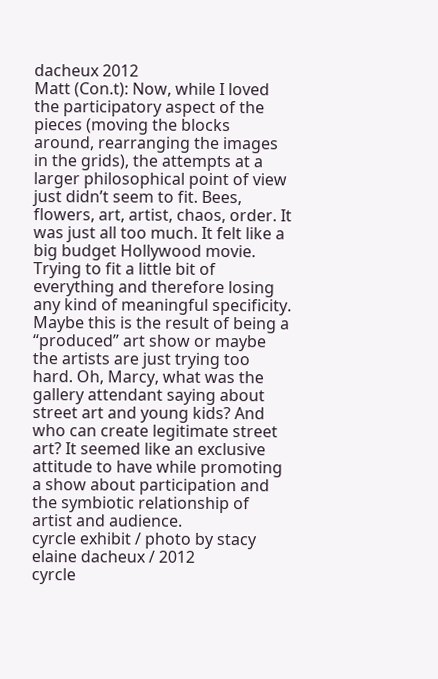dacheux 2012
Matt (Con.t): Now, while I loved the participatory aspect of the pieces (moving the blocks around, rearranging the images in the grids), the attempts at a larger philosophical point of view just didn’t seem to fit. Bees, flowers, art, artist, chaos, order. It was just all too much. It felt like a big budget Hollywood movie. Trying to fit a little bit of everything and therefore losing any kind of meaningful specificity. Maybe this is the result of being a “produced” art show or maybe the artists are just trying too hard. Oh, Marcy, what was the gallery attendant saying about street art and young kids? And who can create legitimate street art? It seemed like an exclusive attitude to have while promoting a show about participation and the symbiotic relationship of artist and audience.
cyrcle exhibit / photo by stacy elaine dacheux / 2012
cyrcle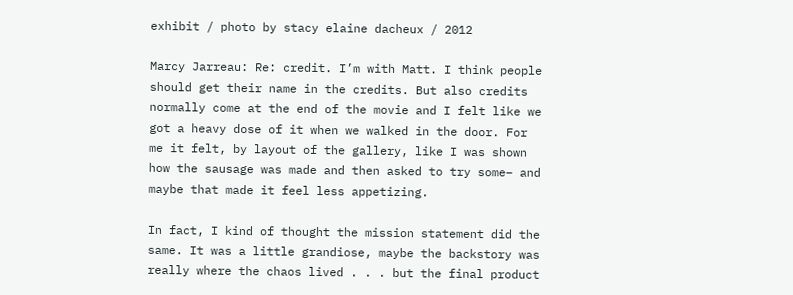exhibit / photo by stacy elaine dacheux / 2012

Marcy Jarreau: Re: credit. I’m with Matt. I think people should get their name in the credits. But also credits normally come at the end of the movie and I felt like we got a heavy dose of it when we walked in the door. For me it felt, by layout of the gallery, like I was shown how the sausage was made and then asked to try some– and maybe that made it feel less appetizing.

In fact, I kind of thought the mission statement did the same. It was a little grandiose, maybe the backstory was really where the chaos lived . . . but the final product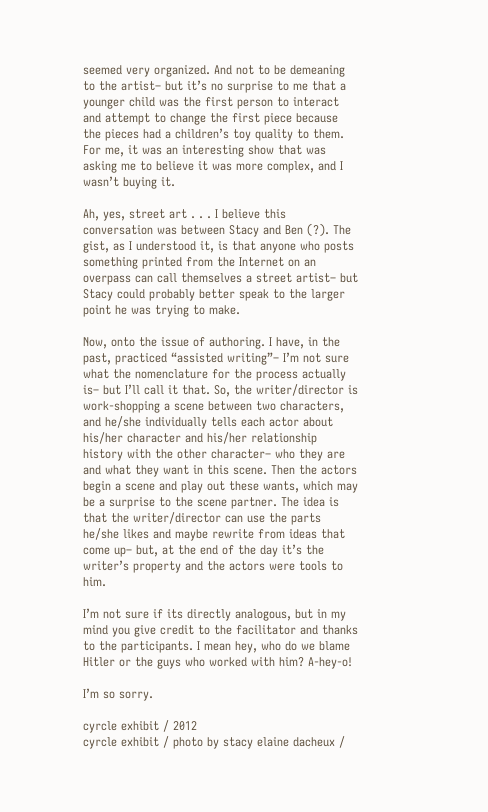seemed very organized. And not to be demeaning to the artist– but it’s no surprise to me that a younger child was the first person to interact and attempt to change the first piece because the pieces had a children’s toy quality to them. For me, it was an interesting show that was asking me to believe it was more complex, and I wasn’t buying it.

Ah, yes, street art . . . I believe this conversation was between Stacy and Ben (?). The gist, as I understood it, is that anyone who posts something printed from the Internet on an overpass can call themselves a street artist– but Stacy could probably better speak to the larger point he was trying to make.

Now, onto the issue of authoring. I have, in the past, practiced “assisted writing”– I’m not sure what the nomenclature for the process actually is– but I’ll call it that. So, the writer/director is work-shopping a scene between two characters, and he/she individually tells each actor about his/her character and his/her relationship history with the other character– who they are and what they want in this scene. Then the actors begin a scene and play out these wants, which may be a surprise to the scene partner. The idea is that the writer/director can use the parts he/she likes and maybe rewrite from ideas that come up– but, at the end of the day it’s the writer’s property and the actors were tools to him.

I’m not sure if its directly analogous, but in my mind you give credit to the facilitator and thanks to the participants. I mean hey, who do we blame Hitler or the guys who worked with him? A-hey-o!

I’m so sorry.

cyrcle exhibit / 2012
cyrcle exhibit / photo by stacy elaine dacheux /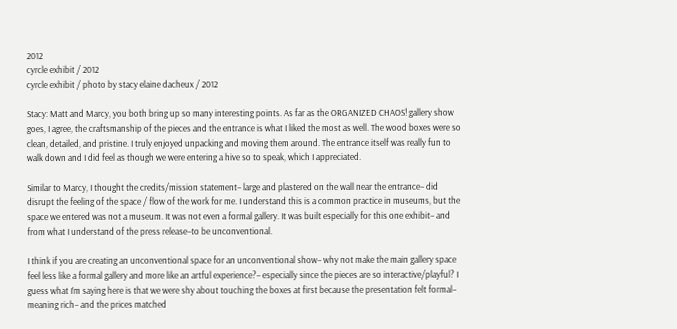2012
cyrcle exhibit / 2012
cyrcle exhibit / photo by stacy elaine dacheux / 2012

Stacy: Matt and Marcy, you both bring up so many interesting points. As far as the ORGANIZED CHAOS! gallery show goes, I agree, the craftsmanship of the pieces and the entrance is what I liked the most as well. The wood boxes were so clean, detailed, and pristine. I truly enjoyed unpacking and moving them around. The entrance itself was really fun to walk down and I did feel as though we were entering a hive so to speak, which I appreciated.

Similar to Marcy, I thought the credits/mission statement– large and plastered on the wall near the entrance– did disrupt the feeling of the space / flow of the work for me. I understand this is a common practice in museums, but the space we entered was not a museum. It was not even a formal gallery. It was built especially for this one exhibit– and from what I understand of the press release–to be unconventional.

I think if you are creating an unconventional space for an unconventional show– why not make the main gallery space feel less like a formal gallery and more like an artful experience?– especially since the pieces are so interactive/playful? I guess what I’m saying here is that we were shy about touching the boxes at first because the presentation felt formal– meaning rich– and the prices matched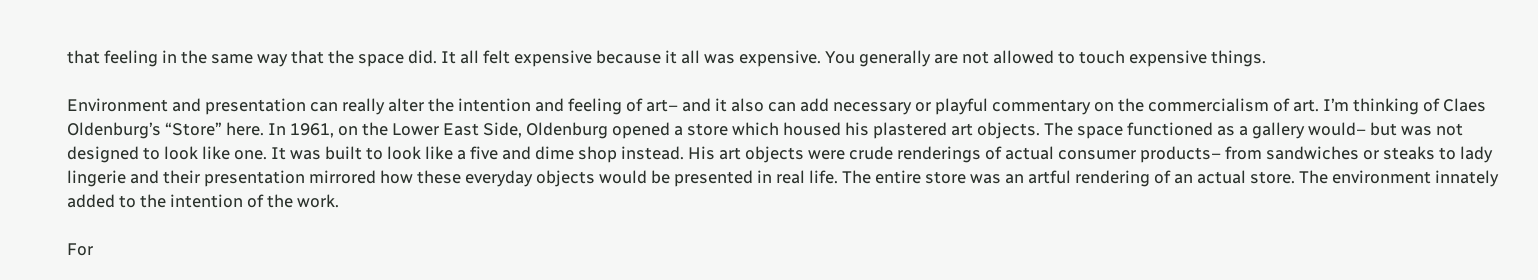that feeling in the same way that the space did. It all felt expensive because it all was expensive. You generally are not allowed to touch expensive things.

Environment and presentation can really alter the intention and feeling of art– and it also can add necessary or playful commentary on the commercialism of art. I’m thinking of Claes Oldenburg’s “Store” here. In 1961, on the Lower East Side, Oldenburg opened a store which housed his plastered art objects. The space functioned as a gallery would– but was not designed to look like one. It was built to look like a five and dime shop instead. His art objects were crude renderings of actual consumer products– from sandwiches or steaks to lady lingerie and their presentation mirrored how these everyday objects would be presented in real life. The entire store was an artful rendering of an actual store. The environment innately added to the intention of the work.

For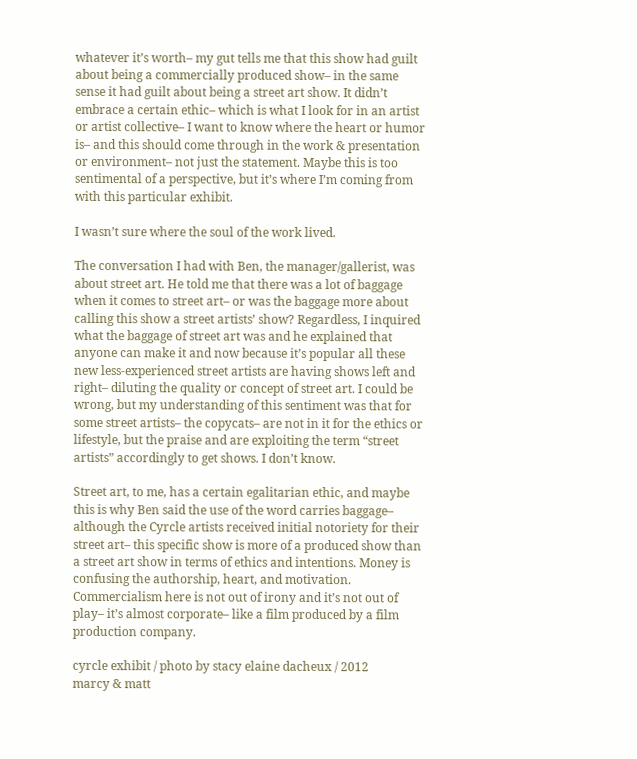whatever it’s worth– my gut tells me that this show had guilt about being a commercially produced show– in the same sense it had guilt about being a street art show. It didn’t embrace a certain ethic– which is what I look for in an artist or artist collective– I want to know where the heart or humor is– and this should come through in the work & presentation or environment– not just the statement. Maybe this is too sentimental of a perspective, but it’s where I’m coming from with this particular exhibit.

I wasn’t sure where the soul of the work lived.

The conversation I had with Ben, the manager/gallerist, was about street art. He told me that there was a lot of baggage when it comes to street art– or was the baggage more about calling this show a street artists’ show? Regardless, I inquired what the baggage of street art was and he explained that anyone can make it and now because it’s popular all these new less-experienced street artists are having shows left and right– diluting the quality or concept of street art. I could be wrong, but my understanding of this sentiment was that for some street artists– the copycats– are not in it for the ethics or lifestyle, but the praise and are exploiting the term “street artists” accordingly to get shows. I don’t know.

Street art, to me, has a certain egalitarian ethic, and maybe this is why Ben said the use of the word carries baggage– although the Cyrcle artists received initial notoriety for their street art– this specific show is more of a produced show than a street art show in terms of ethics and intentions. Money is confusing the authorship, heart, and motivation. Commercialism here is not out of irony and it’s not out of play– it’s almost corporate– like a film produced by a film production company.

cyrcle exhibit / photo by stacy elaine dacheux / 2012
marcy & matt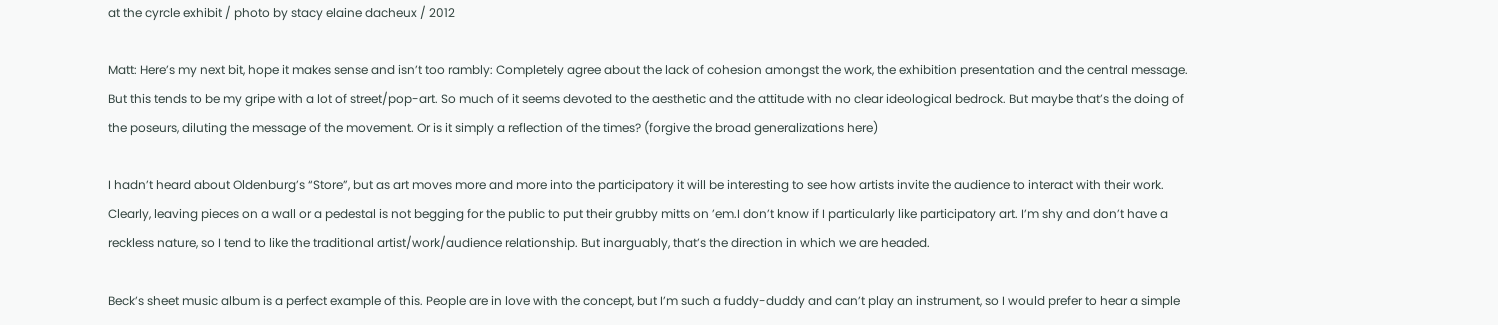at the cyrcle exhibit / photo by stacy elaine dacheux / 2012

Matt: Here’s my next bit, hope it makes sense and isn’t too rambly: Completely agree about the lack of cohesion amongst the work, the exhibition presentation and the central message. But this tends to be my gripe with a lot of street/pop-art. So much of it seems devoted to the aesthetic and the attitude with no clear ideological bedrock. But maybe that’s the doing of the poseurs, diluting the message of the movement. Or is it simply a reflection of the times? (forgive the broad generalizations here)

I hadn’t heard about Oldenburg’s “Store”, but as art moves more and more into the participatory it will be interesting to see how artists invite the audience to interact with their work. Clearly, leaving pieces on a wall or a pedestal is not begging for the public to put their grubby mitts on ’em.I don’t know if I particularly like participatory art. I’m shy and don’t have a reckless nature, so I tend to like the traditional artist/work/audience relationship. But inarguably, that’s the direction in which we are headed.

Beck’s sheet music album is a perfect example of this. People are in love with the concept, but I’m such a fuddy-duddy and can’t play an instrument, so I would prefer to hear a simple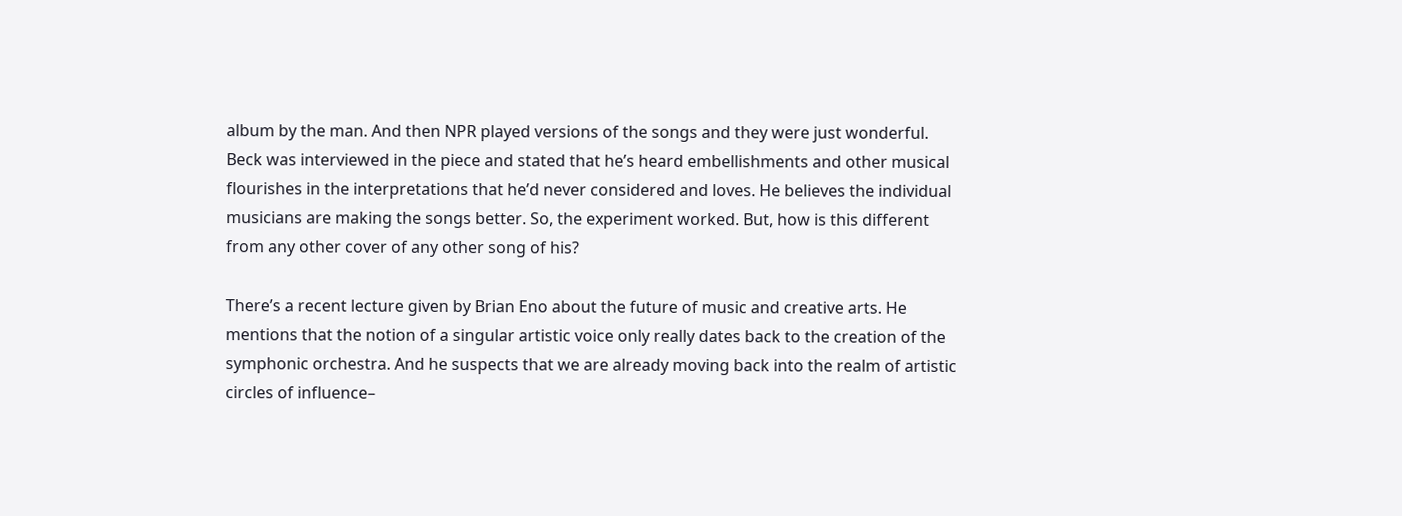album by the man. And then NPR played versions of the songs and they were just wonderful. Beck was interviewed in the piece and stated that he’s heard embellishments and other musical flourishes in the interpretations that he’d never considered and loves. He believes the individual musicians are making the songs better. So, the experiment worked. But, how is this different from any other cover of any other song of his?

There’s a recent lecture given by Brian Eno about the future of music and creative arts. He mentions that the notion of a singular artistic voice only really dates back to the creation of the symphonic orchestra. And he suspects that we are already moving back into the realm of artistic circles of influence–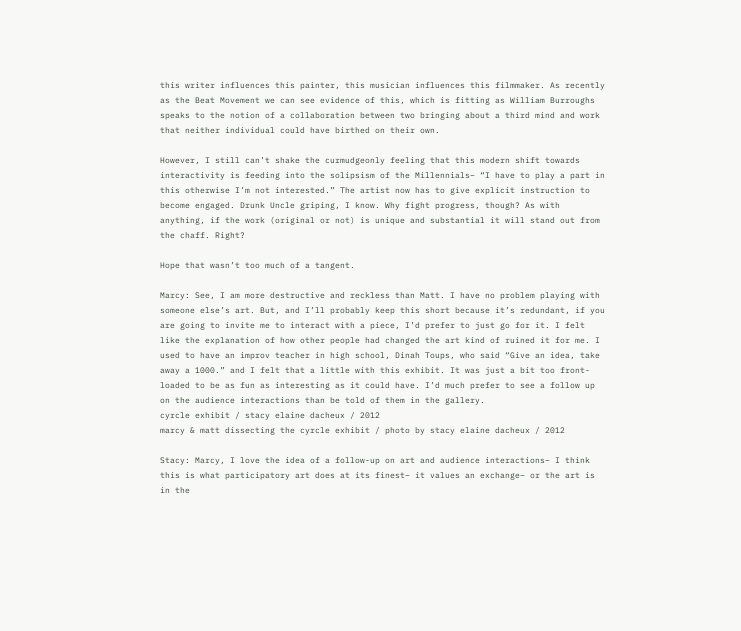this writer influences this painter, this musician influences this filmmaker. As recently as the Beat Movement we can see evidence of this, which is fitting as William Burroughs speaks to the notion of a collaboration between two bringing about a third mind and work that neither individual could have birthed on their own.

However, I still can’t shake the curmudgeonly feeling that this modern shift towards interactivity is feeding into the solipsism of the Millennials– “I have to play a part in this otherwise I’m not interested.” The artist now has to give explicit instruction to become engaged. Drunk Uncle griping, I know. Why fight progress, though? As with anything, if the work (original or not) is unique and substantial it will stand out from the chaff. Right?

Hope that wasn’t too much of a tangent.

Marcy: See, I am more destructive and reckless than Matt. I have no problem playing with someone else’s art. But, and I’ll probably keep this short because it’s redundant, if you are going to invite me to interact with a piece, I’d prefer to just go for it. I felt like the explanation of how other people had changed the art kind of ruined it for me. I used to have an improv teacher in high school, Dinah Toups, who said “Give an idea, take away a 1000.” and I felt that a little with this exhibit. It was just a bit too front-loaded to be as fun as interesting as it could have. I’d much prefer to see a follow up on the audience interactions than be told of them in the gallery.
cyrcle exhibit / stacy elaine dacheux / 2012
marcy & matt dissecting the cyrcle exhibit / photo by stacy elaine dacheux / 2012

Stacy: Marcy, I love the idea of a follow-up on art and audience interactions– I think this is what participatory art does at its finest– it values an exchange– or the art is in the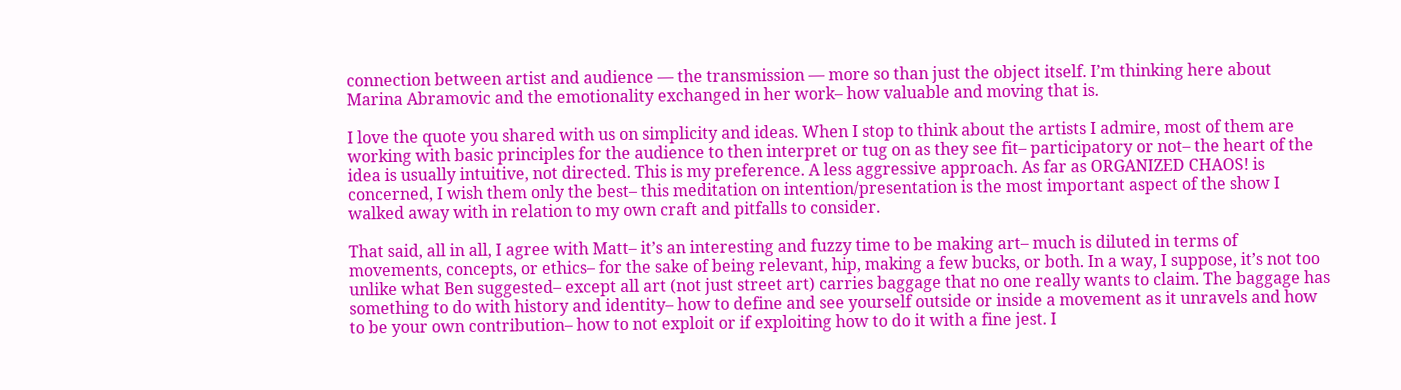connection between artist and audience — the transmission — more so than just the object itself. I’m thinking here about Marina Abramovic and the emotionality exchanged in her work– how valuable and moving that is.

I love the quote you shared with us on simplicity and ideas. When I stop to think about the artists I admire, most of them are working with basic principles for the audience to then interpret or tug on as they see fit– participatory or not– the heart of the idea is usually intuitive, not directed. This is my preference. A less aggressive approach. As far as ORGANIZED CHAOS! is concerned, I wish them only the best– this meditation on intention/presentation is the most important aspect of the show I walked away with in relation to my own craft and pitfalls to consider.

That said, all in all, I agree with Matt– it’s an interesting and fuzzy time to be making art– much is diluted in terms of movements, concepts, or ethics– for the sake of being relevant, hip, making a few bucks, or both. In a way, I suppose, it’s not too unlike what Ben suggested– except all art (not just street art) carries baggage that no one really wants to claim. The baggage has something to do with history and identity– how to define and see yourself outside or inside a movement as it unravels and how to be your own contribution– how to not exploit or if exploiting how to do it with a fine jest. I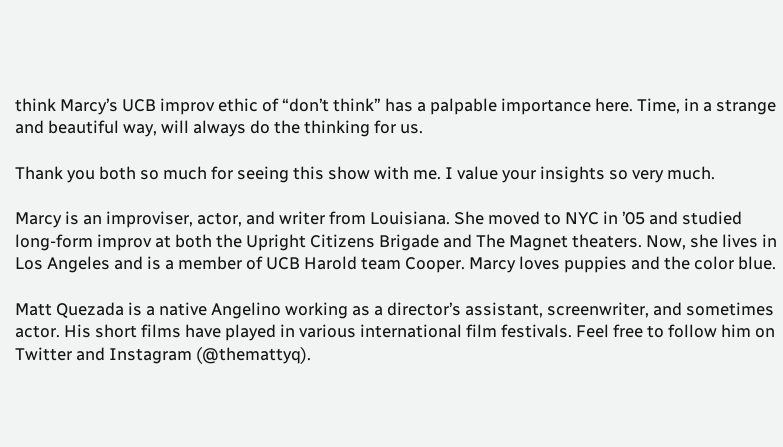think Marcy’s UCB improv ethic of “don’t think” has a palpable importance here. Time, in a strange and beautiful way, will always do the thinking for us.

Thank you both so much for seeing this show with me. I value your insights so very much.

Marcy is an improviser, actor, and writer from Louisiana. She moved to NYC in ’05 and studied long-form improv at both the Upright Citizens Brigade and The Magnet theaters. Now, she lives in Los Angeles and is a member of UCB Harold team Cooper. Marcy loves puppies and the color blue.

Matt Quezada is a native Angelino working as a director’s assistant, screenwriter, and sometimes actor. His short films have played in various international film festivals. Feel free to follow him on Twitter and Instagram (@themattyq).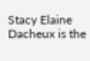Stacy Elaine Dacheux is the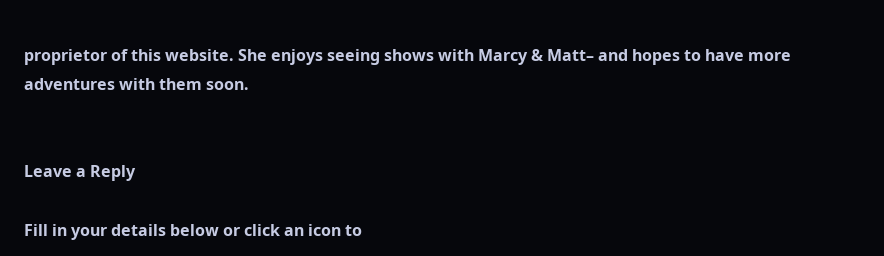proprietor of this website. She enjoys seeing shows with Marcy & Matt– and hopes to have more adventures with them soon.


Leave a Reply

Fill in your details below or click an icon to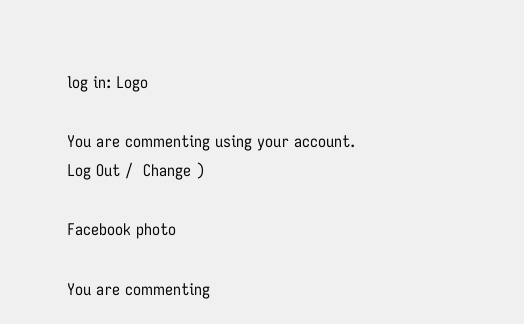log in: Logo

You are commenting using your account. Log Out /  Change )

Facebook photo

You are commenting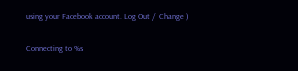using your Facebook account. Log Out /  Change )

Connecting to %s